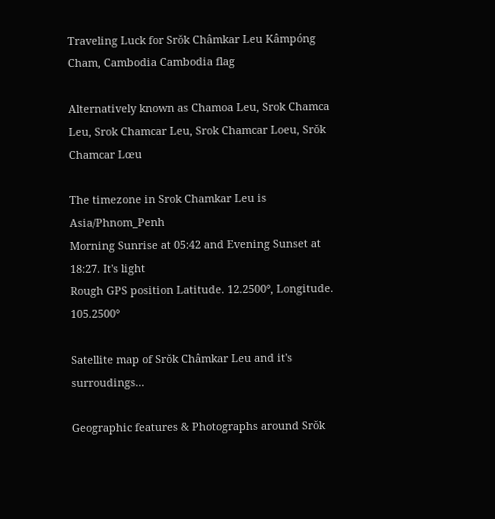Traveling Luck for Srŏk Châmkar Leu Kâmpóng Cham, Cambodia Cambodia flag

Alternatively known as Chamoa Leu, Srok Chamca Leu, Srok Chamcar Leu, Srok Chamcar Loeu, Srŏk Chamcar Lœu

The timezone in Srok Chamkar Leu is Asia/Phnom_Penh
Morning Sunrise at 05:42 and Evening Sunset at 18:27. It's light
Rough GPS position Latitude. 12.2500°, Longitude. 105.2500°

Satellite map of Srŏk Châmkar Leu and it's surroudings...

Geographic features & Photographs around Srŏk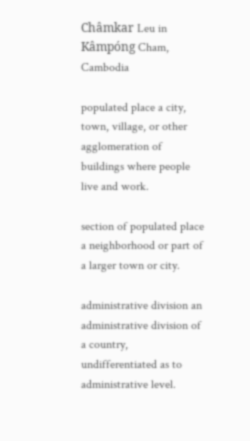Châmkar Leu in Kâmpóng Cham, Cambodia

populated place a city, town, village, or other agglomeration of buildings where people live and work.

section of populated place a neighborhood or part of a larger town or city.

administrative division an administrative division of a country, undifferentiated as to administrative level.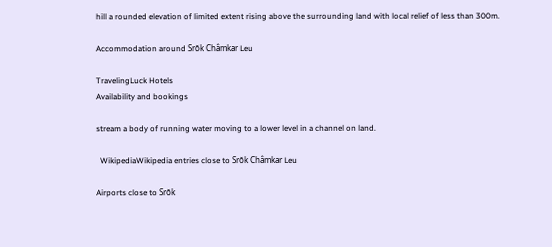hill a rounded elevation of limited extent rising above the surrounding land with local relief of less than 300m.

Accommodation around Srŏk Châmkar Leu

TravelingLuck Hotels
Availability and bookings

stream a body of running water moving to a lower level in a channel on land.

  WikipediaWikipedia entries close to Srŏk Châmkar Leu

Airports close to Srŏk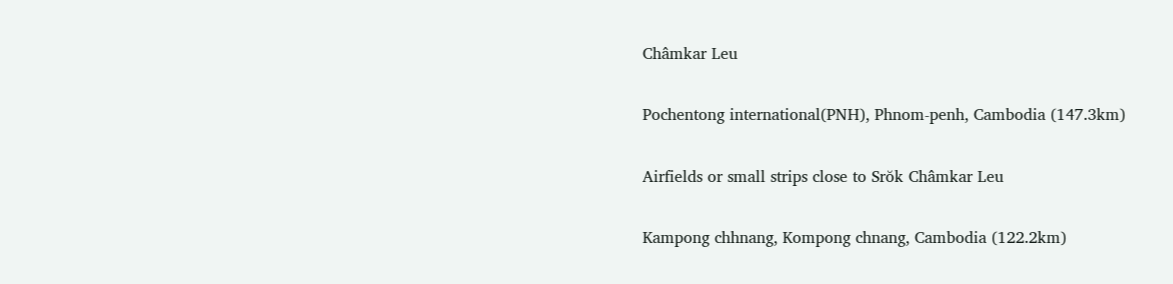Châmkar Leu

Pochentong international(PNH), Phnom-penh, Cambodia (147.3km)

Airfields or small strips close to Srŏk Châmkar Leu

Kampong chhnang, Kompong chnang, Cambodia (122.2km)